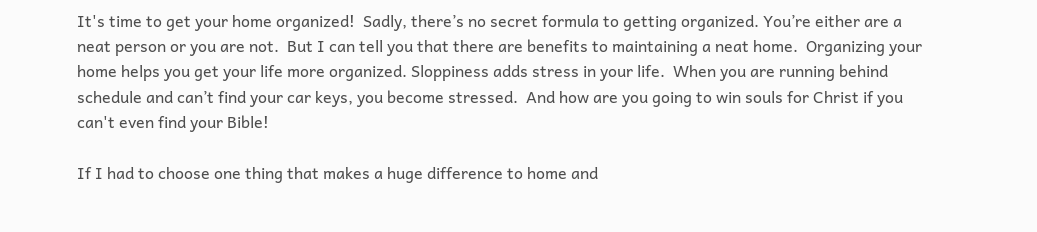It's time to get your home organized!  Sadly, there’s no secret formula to getting organized. You’re either are a neat person or you are not.  But I can tell you that there are benefits to maintaining a neat home.  Organizing your home helps you get your life more organized. Sloppiness adds stress in your life.  When you are running behind schedule and can’t find your car keys, you become stressed.  And how are you going to win souls for Christ if you can't even find your Bible!

If I had to choose one thing that makes a huge difference to home and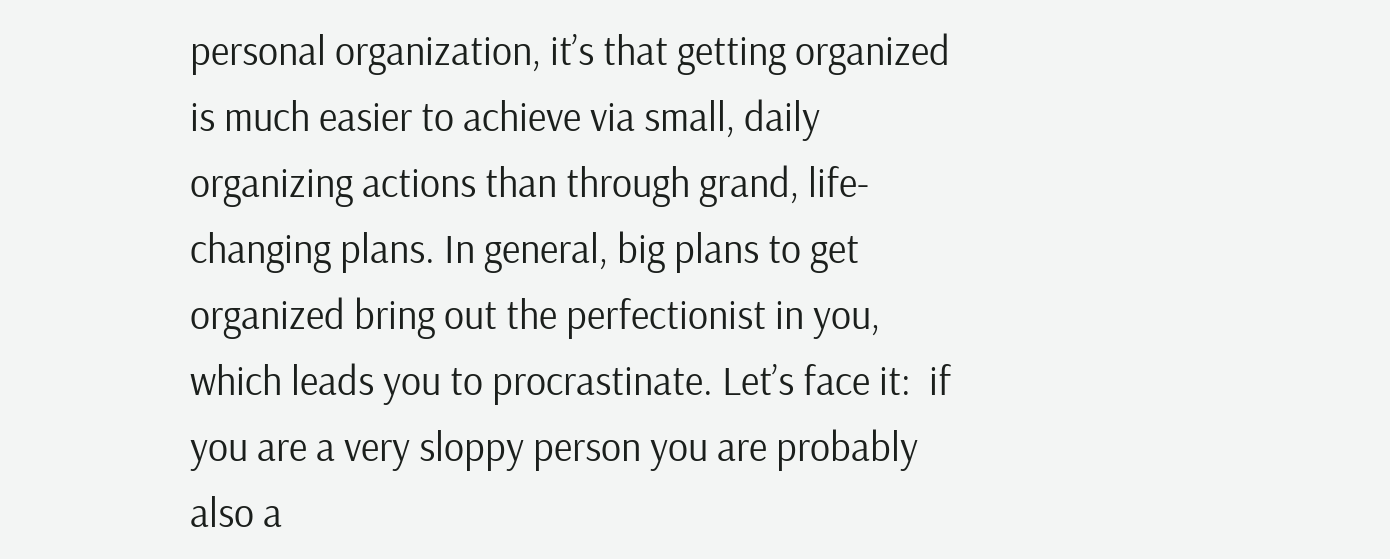personal organization, it’s that getting organized is much easier to achieve via small, daily organizing actions than through grand, life-changing plans. In general, big plans to get organized bring out the perfectionist in you, which leads you to procrastinate. Let’s face it:  if you are a very sloppy person you are probably also a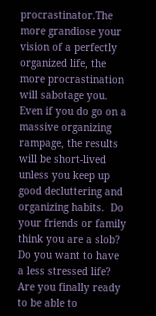procrastinator.The more grandiose your vision of a perfectly organized life, the more procrastination will sabotage you. Even if you do go on a massive organizing rampage, the results will be short-lived unless you keep up good decluttering and organizing habits.  Do your friends or family think you are a slob? Do you want to have a less stressed life? Are you finally ready to be able to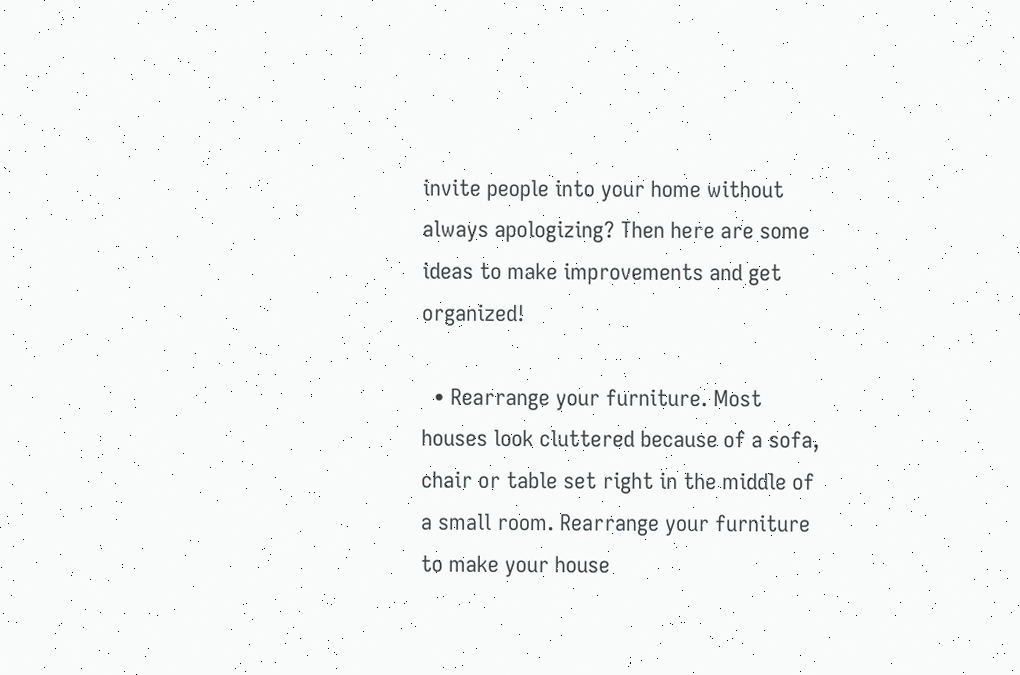invite people into your home without always apologizing? Then here are some ideas to make improvements and get organized!

  • Rearrange your furniture. Most houses look cluttered because of a sofa, chair or table set right in the middle of a small room. Rearrange your furniture to make your house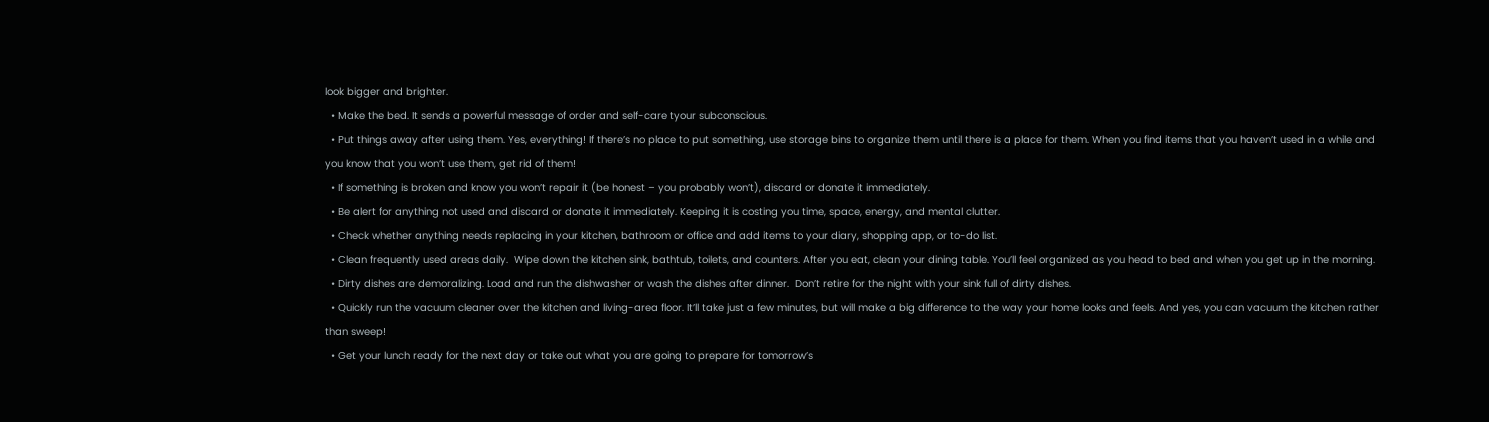look bigger and brighter.
  • Make the bed. It sends a powerful message of order and self-care tyour subconscious.
  • Put things away after using them. Yes, everything! If there’s no place to put something, use storage bins to organize them until there is a place for them. When you find items that you haven’t used in a while and you know that you won’t use them, get rid of them!
  • If something is broken and know you won’t repair it (be honest – you probably won’t), discard or donate it immediately.
  • Be alert for anything not used and discard or donate it immediately. Keeping it is costing you time, space, energy, and mental clutter.
  • Check whether anything needs replacing in your kitchen, bathroom or office and add items to your diary, shopping app, or to-do list.
  • Clean frequently used areas daily.  Wipe down the kitchen sink, bathtub, toilets, and counters. After you eat, clean your dining table. You’ll feel organized as you head to bed and when you get up in the morning.
  • Dirty dishes are demoralizing. Load and run the dishwasher or wash the dishes after dinner.  Don’t retire for the night with your sink full of dirty dishes.
  • Quickly run the vacuum cleaner over the kitchen and living-area floor. It’ll take just a few minutes, but will make a big difference to the way your home looks and feels. And yes, you can vacuum the kitchen rather than sweep!
  • Get your lunch ready for the next day or take out what you are going to prepare for tomorrow’s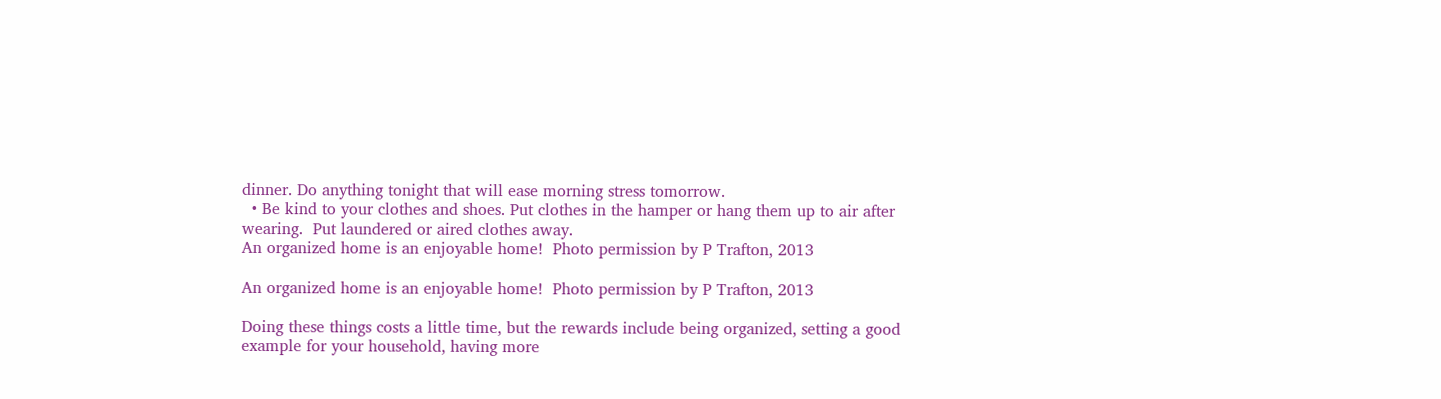dinner. Do anything tonight that will ease morning stress tomorrow.
  • Be kind to your clothes and shoes. Put clothes in the hamper or hang them up to air after wearing.  Put laundered or aired clothes away.
An organized home is an enjoyable home!  Photo permission by P Trafton, 2013

An organized home is an enjoyable home!  Photo permission by P Trafton, 2013

Doing these things costs a little time, but the rewards include being organized, setting a good example for your household, having more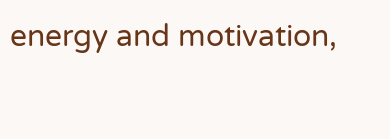energy and motivation,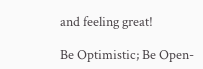and feeling great!

Be Optimistic; Be Open-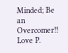Minded; Be an Overcomer!!  Love P.